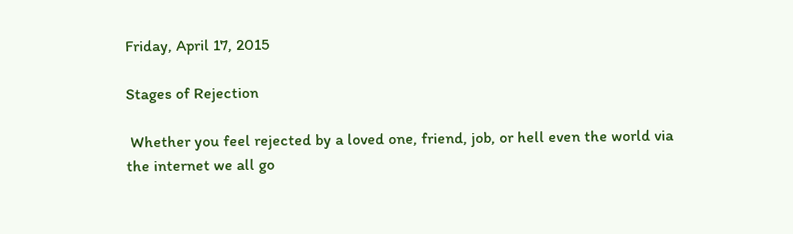Friday, April 17, 2015

Stages of Rejection

 Whether you feel rejected by a loved one, friend, job, or hell even the world via the internet we all go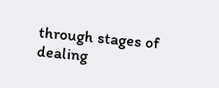through stages of dealing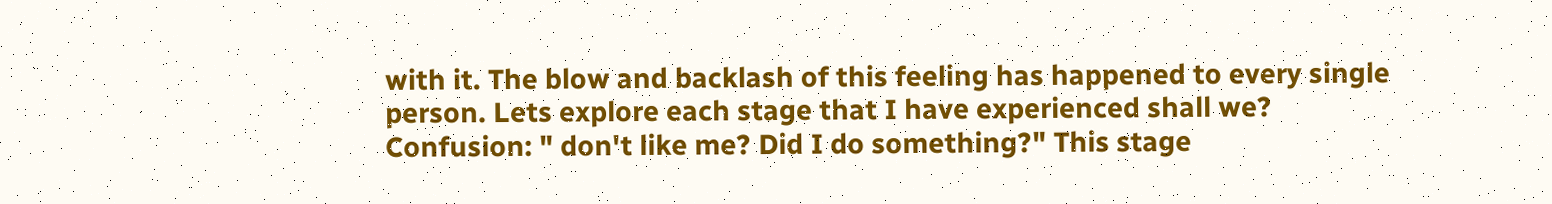with it. The blow and backlash of this feeling has happened to every single person. Lets explore each stage that I have experienced shall we?
Confusion: " don't like me? Did I do something?" This stage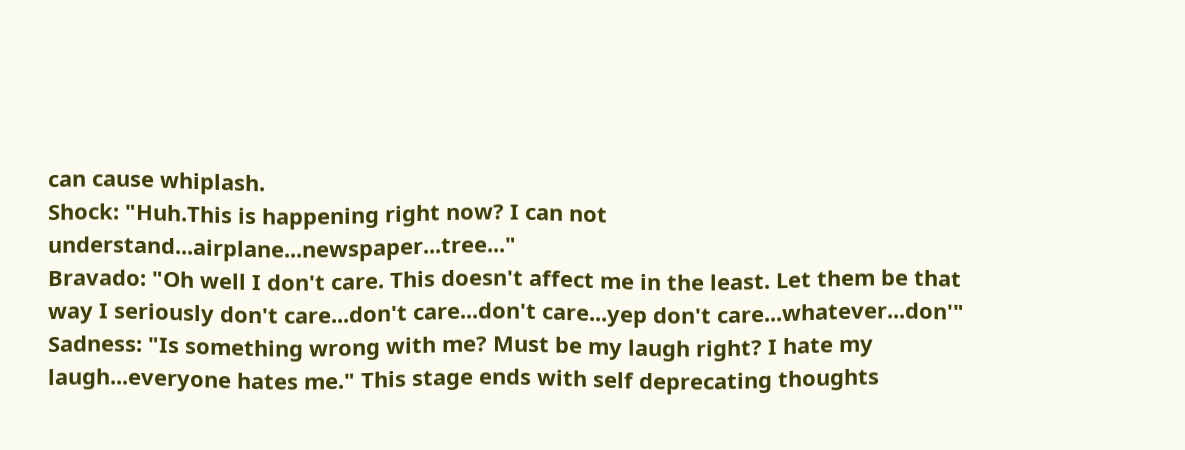can cause whiplash.
Shock: "Huh.This is happening right now? I can not understand...airplane...newspaper...tree..."
Bravado: "Oh well I don't care. This doesn't affect me in the least. Let them be that way I seriously don't care...don't care...don't care...yep don't care...whatever...don'"
Sadness: "Is something wrong with me? Must be my laugh right? I hate my laugh...everyone hates me." This stage ends with self deprecating thoughts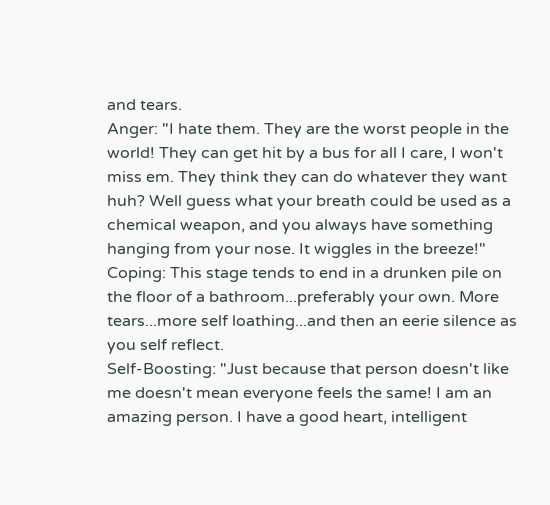and tears.
Anger: "I hate them. They are the worst people in the world! They can get hit by a bus for all I care, I won't miss em. They think they can do whatever they want huh? Well guess what your breath could be used as a chemical weapon, and you always have something hanging from your nose. It wiggles in the breeze!"
Coping: This stage tends to end in a drunken pile on the floor of a bathroom...preferably your own. More tears...more self loathing...and then an eerie silence as you self reflect.
Self-Boosting: "Just because that person doesn't like me doesn't mean everyone feels the same! I am an amazing person. I have a good heart, intelligent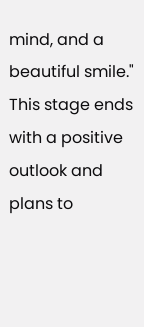mind, and a beautiful smile." This stage ends with a positive outlook and plans to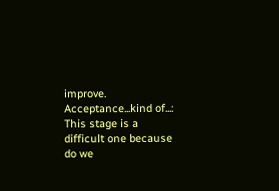improve.
Acceptance...kind of...: This stage is a difficult one because do we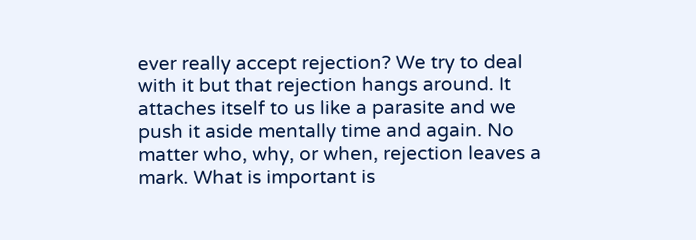ever really accept rejection? We try to deal with it but that rejection hangs around. It attaches itself to us like a parasite and we push it aside mentally time and again. No matter who, why, or when, rejection leaves a mark. What is important is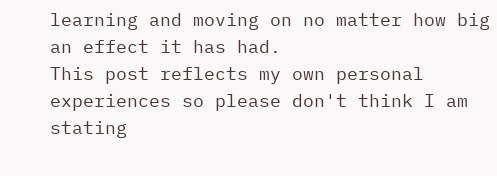learning and moving on no matter how big an effect it has had.
This post reflects my own personal experiences so please don't think I am stating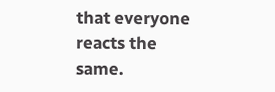that everyone reacts the same.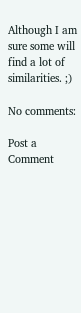Although I am sure some will find a lot of similarities. ;)

No comments:

Post a Comment